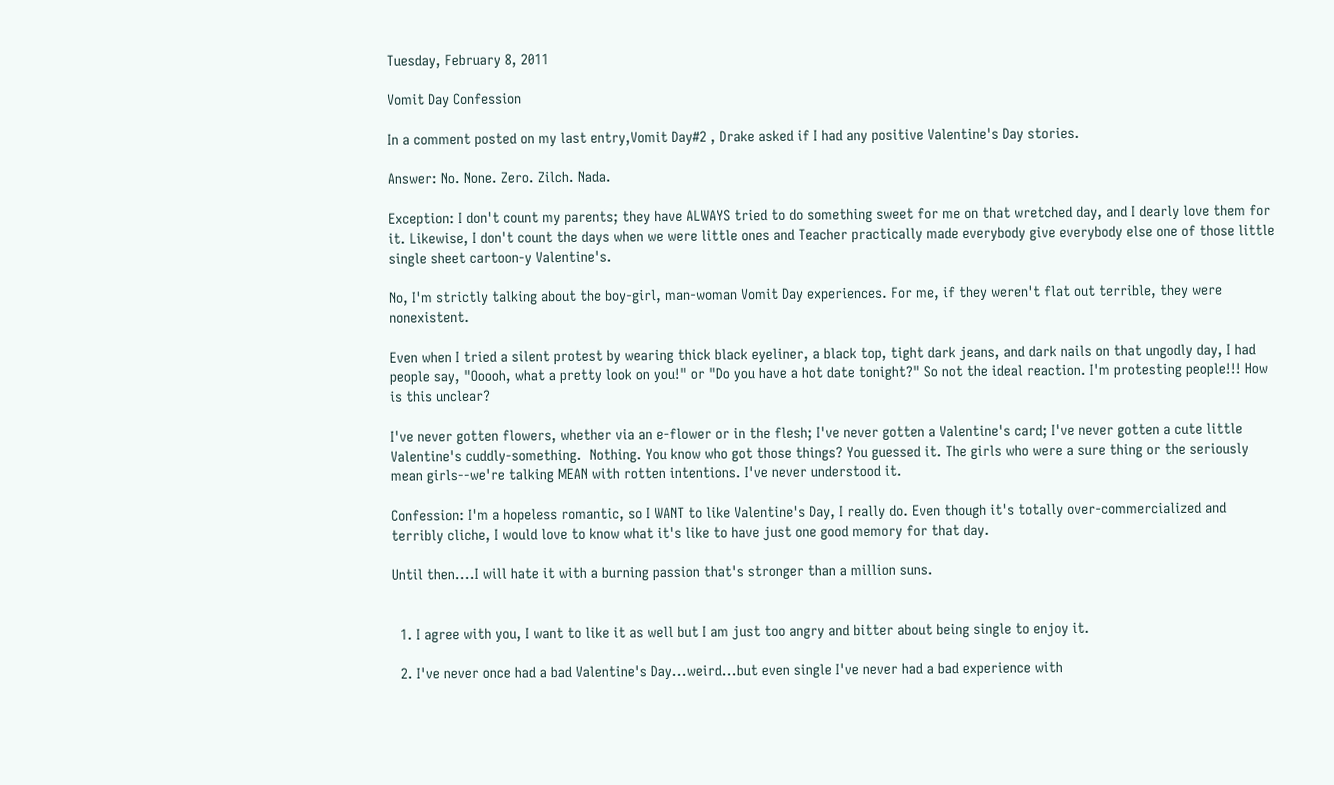Tuesday, February 8, 2011

Vomit Day Confession

In a comment posted on my last entry,Vomit Day#2 , Drake asked if I had any positive Valentine's Day stories.

Answer: No. None. Zero. Zilch. Nada.

Exception: I don't count my parents; they have ALWAYS tried to do something sweet for me on that wretched day, and I dearly love them for it. Likewise, I don't count the days when we were little ones and Teacher practically made everybody give everybody else one of those little single sheet cartoon-y Valentine's.

No, I'm strictly talking about the boy-girl, man-woman Vomit Day experiences. For me, if they weren't flat out terrible, they were nonexistent.

Even when I tried a silent protest by wearing thick black eyeliner, a black top, tight dark jeans, and dark nails on that ungodly day, I had people say, "Ooooh, what a pretty look on you!" or "Do you have a hot date tonight?" So not the ideal reaction. I'm protesting people!!! How is this unclear?

I've never gotten flowers, whether via an e-flower or in the flesh; I've never gotten a Valentine's card; I've never gotten a cute little Valentine's cuddly-something.  Nothing. You know who got those things? You guessed it. The girls who were a sure thing or the seriously mean girls--we're talking MEAN with rotten intentions. I've never understood it.

Confession: I'm a hopeless romantic, so I WANT to like Valentine's Day, I really do. Even though it's totally over-commercialized and terribly cliche, I would love to know what it's like to have just one good memory for that day.

Until then....I will hate it with a burning passion that's stronger than a million suns.


  1. I agree with you, I want to like it as well but I am just too angry and bitter about being single to enjoy it.

  2. I've never once had a bad Valentine's Day...weird...but even single I've never had a bad experience with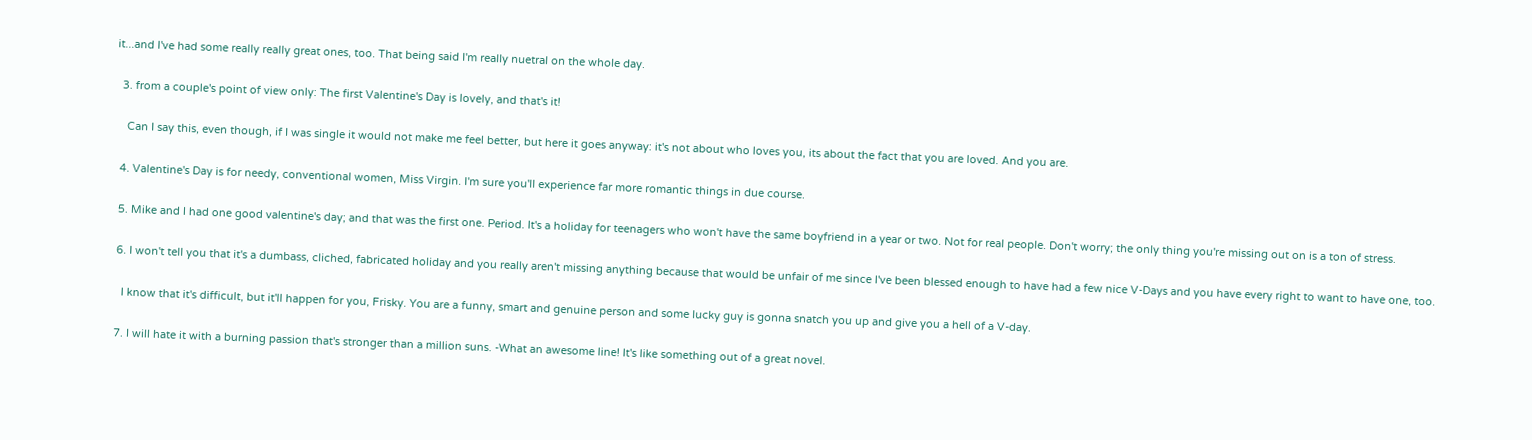it...and I've had some really really great ones, too. That being said I'm really nuetral on the whole day.

  3. from a couple's point of view only: The first Valentine's Day is lovely, and that's it!

    Can I say this, even though, if I was single it would not make me feel better, but here it goes anyway: it's not about who loves you, its about the fact that you are loved. And you are.

  4. Valentine's Day is for needy, conventional women, Miss Virgin. I'm sure you'll experience far more romantic things in due course.

  5. Mike and I had one good valentine's day; and that was the first one. Period. It's a holiday for teenagers who won't have the same boyfriend in a year or two. Not for real people. Don't worry; the only thing you're missing out on is a ton of stress.

  6. I won't tell you that it's a dumbass, cliched, fabricated holiday and you really aren't missing anything because that would be unfair of me since I've been blessed enough to have had a few nice V-Days and you have every right to want to have one, too.

    I know that it's difficult, but it'll happen for you, Frisky. You are a funny, smart and genuine person and some lucky guy is gonna snatch you up and give you a hell of a V-day.

  7. I will hate it with a burning passion that's stronger than a million suns. -What an awesome line! It's like something out of a great novel.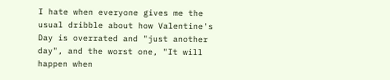I hate when everyone gives me the usual dribble about how Valentine's Day is overrated and "just another day", and the worst one, "It will happen when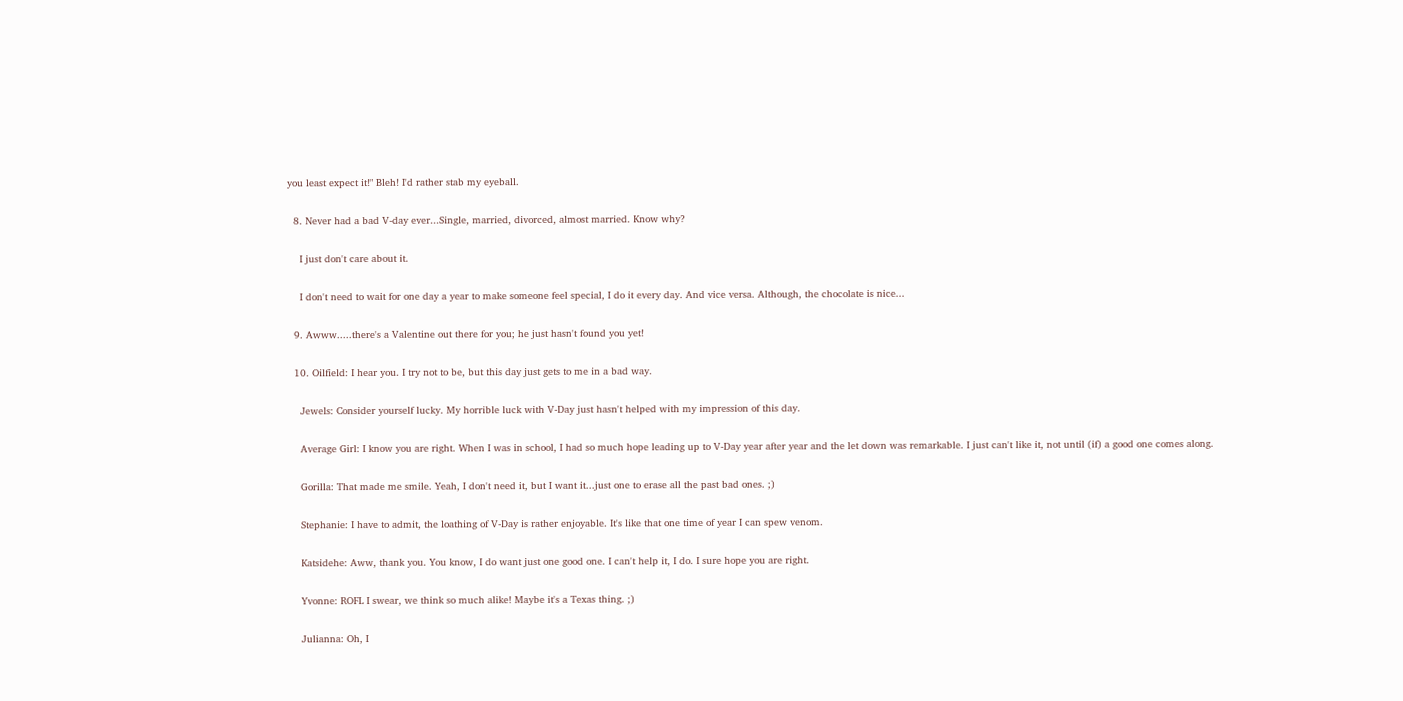you least expect it!" Bleh! I'd rather stab my eyeball.

  8. Never had a bad V-day ever...Single, married, divorced, almost married. Know why?

    I just don't care about it.

    I don't need to wait for one day a year to make someone feel special, I do it every day. And vice versa. Although, the chocolate is nice...

  9. Awww.....there's a Valentine out there for you; he just hasn't found you yet!

  10. Oilfield: I hear you. I try not to be, but this day just gets to me in a bad way.

    Jewels: Consider yourself lucky. My horrible luck with V-Day just hasn't helped with my impression of this day.

    Average Girl: I know you are right. When I was in school, I had so much hope leading up to V-Day year after year and the let down was remarkable. I just can't like it, not until (if) a good one comes along.

    Gorilla: That made me smile. Yeah, I don't need it, but I want it...just one to erase all the past bad ones. ;)

    Stephanie: I have to admit, the loathing of V-Day is rather enjoyable. It's like that one time of year I can spew venom.

    Katsidehe: Aww, thank you. You know, I do want just one good one. I can't help it, I do. I sure hope you are right.

    Yvonne: ROFL I swear, we think so much alike! Maybe it's a Texas thing. ;)

    Julianna: Oh, I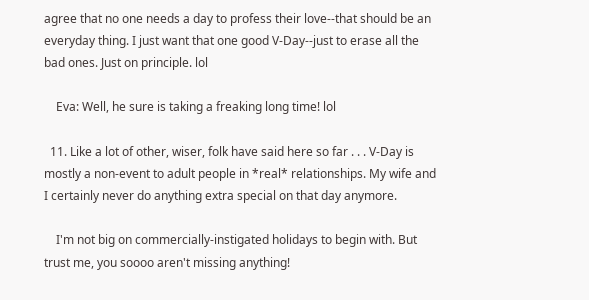agree that no one needs a day to profess their love--that should be an everyday thing. I just want that one good V-Day--just to erase all the bad ones. Just on principle. lol

    Eva: Well, he sure is taking a freaking long time! lol

  11. Like a lot of other, wiser, folk have said here so far . . . V-Day is mostly a non-event to adult people in *real* relationships. My wife and I certainly never do anything extra special on that day anymore.

    I'm not big on commercially-instigated holidays to begin with. But trust me, you soooo aren't missing anything!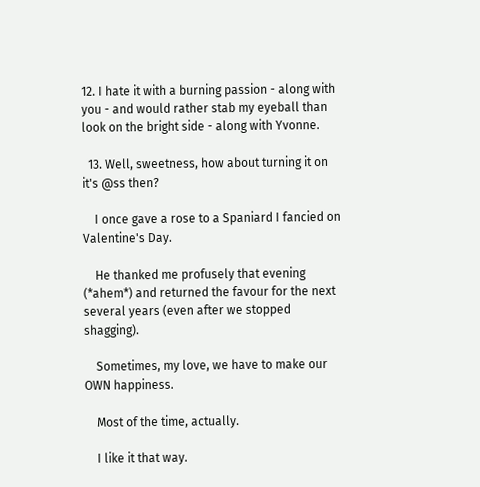12. I hate it with a burning passion - along with you - and would rather stab my eyeball than look on the bright side - along with Yvonne.

  13. Well, sweetness, how about turning it on it's @ss then?

    I once gave a rose to a Spaniard I fancied on Valentine's Day.

    He thanked me profusely that evening (*ahem*) and returned the favour for the next several years (even after we stopped shagging).

    Sometimes, my love, we have to make our OWN happiness.

    Most of the time, actually.

    I like it that way.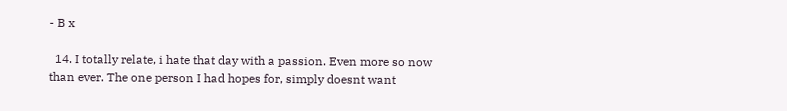- B x

  14. I totally relate, i hate that day with a passion. Even more so now than ever. The one person I had hopes for, simply doesnt want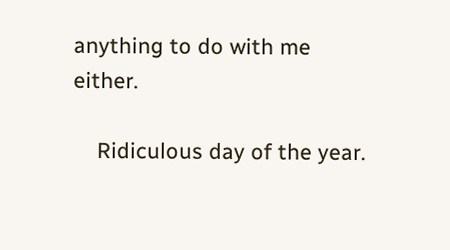anything to do with me either.

    Ridiculous day of the year.